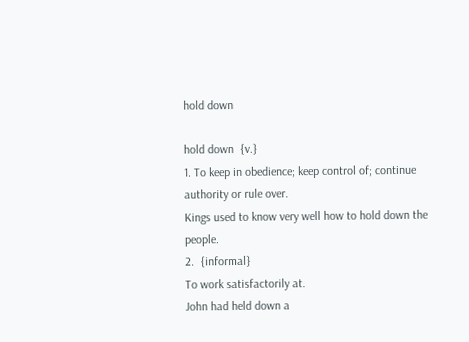hold down

hold down  {v.}
1. To keep in obedience; keep control of; continue authority or rule over.
Kings used to know very well how to hold down the people.
2.  {informal}
To work satisfactorily at.
John had held down a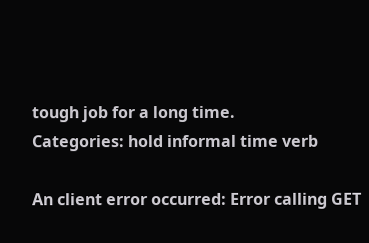tough job for a long time.
Categories: hold informal time verb

An client error occurred: Error calling GET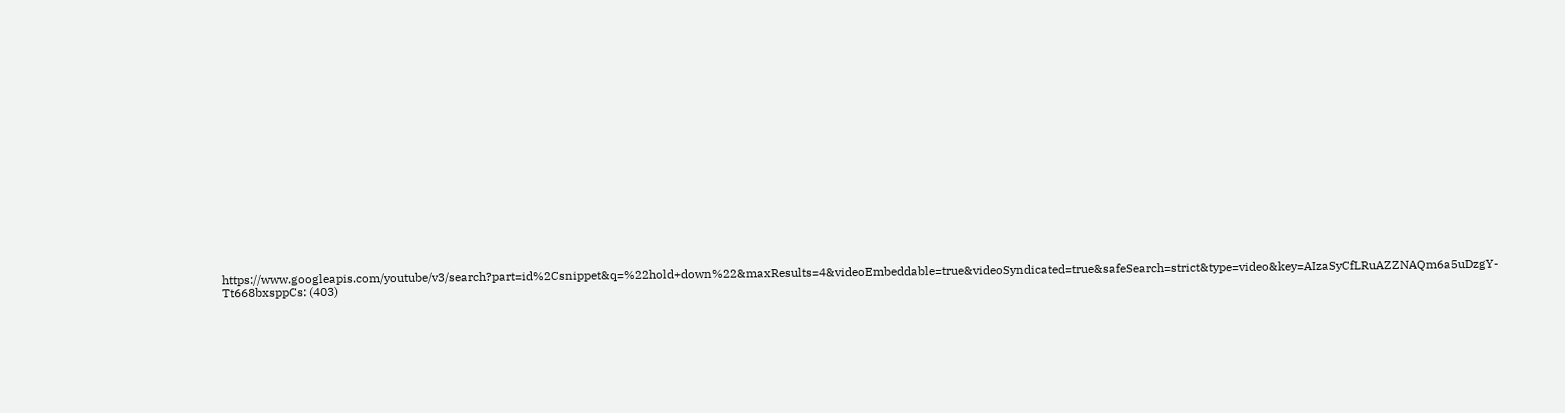https://www.googleapis.com/youtube/v3/search?part=id%2Csnippet&q=%22hold+down%22&maxResults=4&videoEmbeddable=true&videoSyndicated=true&safeSearch=strict&type=video&key=AIzaSyCfLRuAZZNAQm6a5uDzgY-Tt668bxsppCs: (403)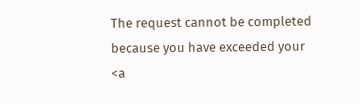The request cannot be completed because you have exceeded your <a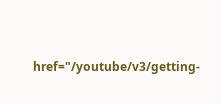href="/youtube/v3/getting-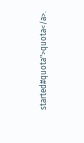started#quota">quota</a>.